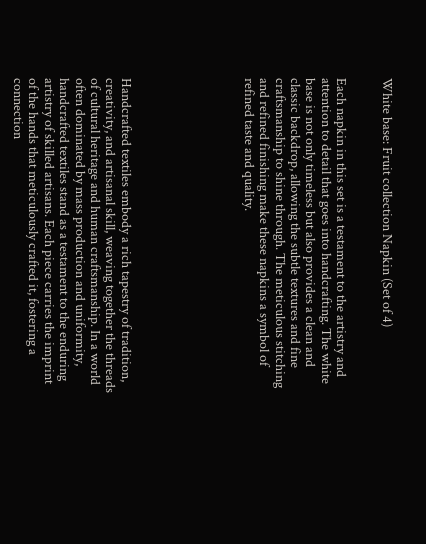White base: Fruit collection Napkin (Set of 4)


Each napkin in this set is a testament to the artistry and attention to detail that goes into handcrafting. The white base is not only timeless but also provides a clean and classic backdrop, allowing the subtle textures and fine craftsmanship to shine through. The meticulous stitching and refined finishing make these napkins a symbol of refined taste and quality.







Handcrafted textiles embody a rich tapestry of tradition, creativity, and artisanal skill, weaving together the threads of cultural heritage and human craftsmanship. In a world often dominated by mass production and uniformity, handcrafted textiles stand as a testament to the enduring artistry of skilled artisans. Each piece carries the imprint of the hands that meticulously crafted it, fostering a connection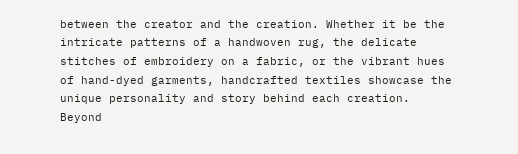between the creator and the creation. Whether it be the intricate patterns of a handwoven rug, the delicate stitches of embroidery on a fabric, or the vibrant hues of hand-dyed garments, handcrafted textiles showcase the unique personality and story behind each creation. Beyond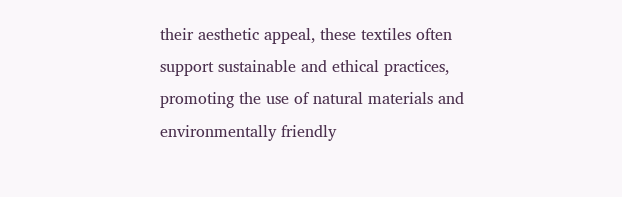their aesthetic appeal, these textiles often support sustainable and ethical practices, promoting the use of natural materials and environmentally friendly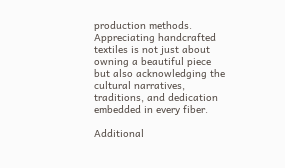production methods. Appreciating handcrafted textiles is not just about owning a beautiful piece but also acknowledging the cultural narratives, traditions, and dedication embedded in every fiber.

Additional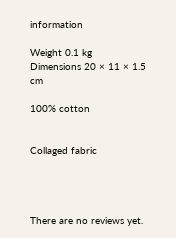information

Weight 0.1 kg
Dimensions 20 × 11 × 1.5 cm

100% cotton


Collaged fabric




There are no reviews yet.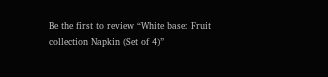Be the first to review “White base: Fruit collection Napkin (Set of 4)”